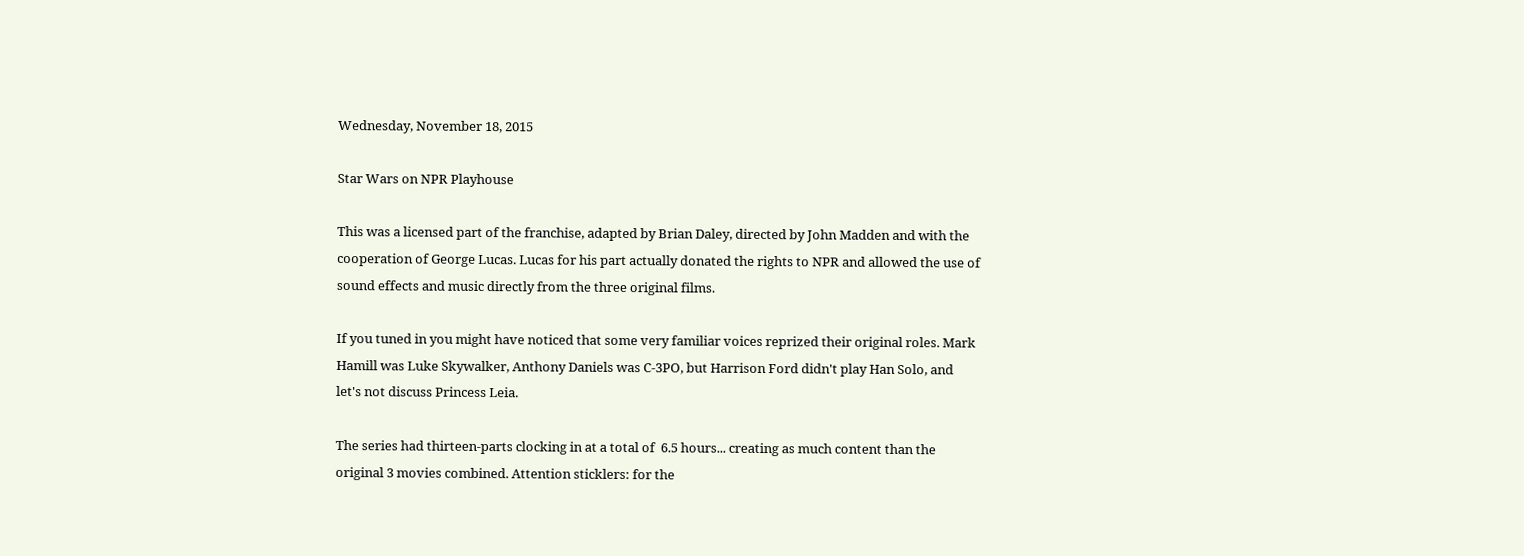Wednesday, November 18, 2015

Star Wars on NPR Playhouse

This was a licensed part of the franchise, adapted by Brian Daley, directed by John Madden and with the cooperation of George Lucas. Lucas for his part actually donated the rights to NPR and allowed the use of sound effects and music directly from the three original films.

If you tuned in you might have noticed that some very familiar voices reprized their original roles. Mark Hamill was Luke Skywalker, Anthony Daniels was C-3PO, but Harrison Ford didn't play Han Solo, and let's not discuss Princess Leia.

The series had thirteen-parts clocking in at a total of  6.5 hours... creating as much content than the original 3 movies combined. Attention sticklers: for the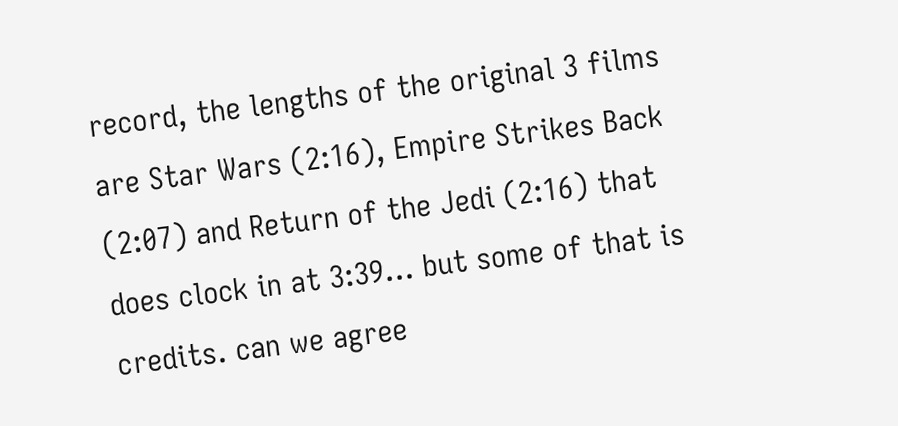record, the lengths of the original 3 films are Star Wars (2:16), Empire Strikes Back (2:07) and Return of the Jedi (2:16) that does clock in at 3:39... but some of that is credits. can we agree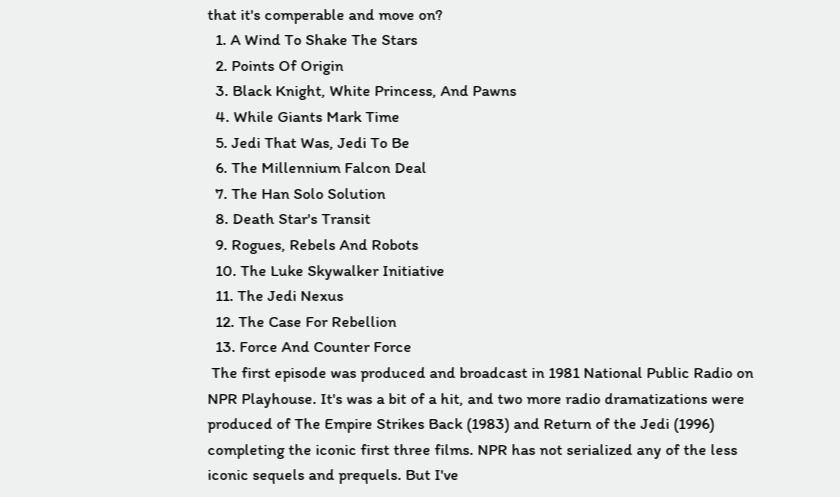that it's comperable and move on?
  1. A Wind To Shake The Stars
  2. Points Of Origin
  3. Black Knight, White Princess, And Pawns
  4. While Giants Mark Time
  5. Jedi That Was, Jedi To Be
  6. The Millennium Falcon Deal
  7. The Han Solo Solution
  8. Death Star's Transit
  9. Rogues, Rebels And Robots
  10. The Luke Skywalker Initiative
  11. The Jedi Nexus
  12. The Case For Rebellion
  13. Force And Counter Force
 The first episode was produced and broadcast in 1981 National Public Radio on NPR Playhouse. It's was a bit of a hit, and two more radio dramatizations were produced of The Empire Strikes Back (1983) and Return of the Jedi (1996) completing the iconic first three films. NPR has not serialized any of the less iconic sequels and prequels. But I've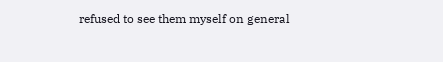refused to see them myself on general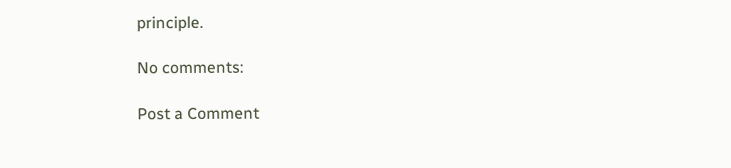principle.

No comments:

Post a Comment